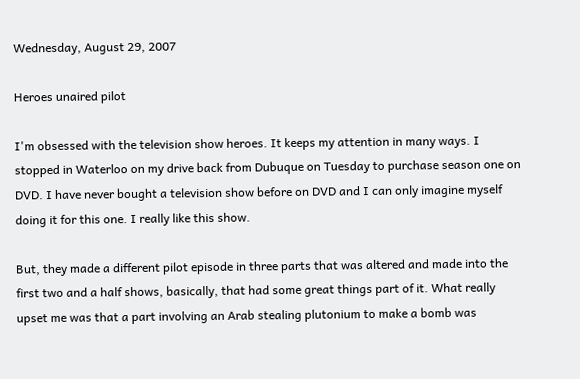Wednesday, August 29, 2007

Heroes unaired pilot

I'm obsessed with the television show heroes. It keeps my attention in many ways. I stopped in Waterloo on my drive back from Dubuque on Tuesday to purchase season one on DVD. I have never bought a television show before on DVD and I can only imagine myself doing it for this one. I really like this show.

But, they made a different pilot episode in three parts that was altered and made into the first two and a half shows, basically, that had some great things part of it. What really upset me was that a part involving an Arab stealing plutonium to make a bomb was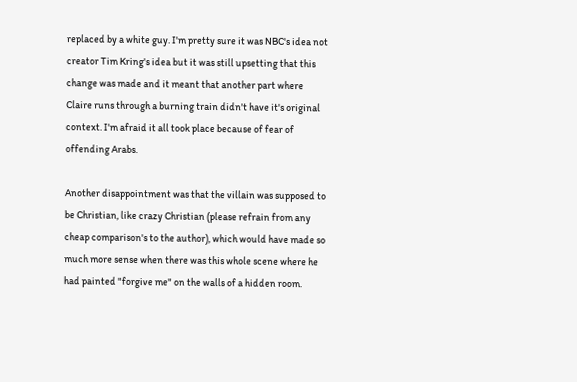replaced by a white guy. I'm pretty sure it was NBC's idea not creator Tim Kring's idea but it was still upsetting that this change was made and it meant that another part where Claire runs through a burning train didn't have it's original context. I'm afraid it all took place because of fear of offending Arabs.

Another disappointment was that the villain was supposed to be Christian, like crazy Christian (please refrain from any cheap comparison's to the author), which would have made so much more sense when there was this whole scene where he had painted "forgive me" on the walls of a hidden room.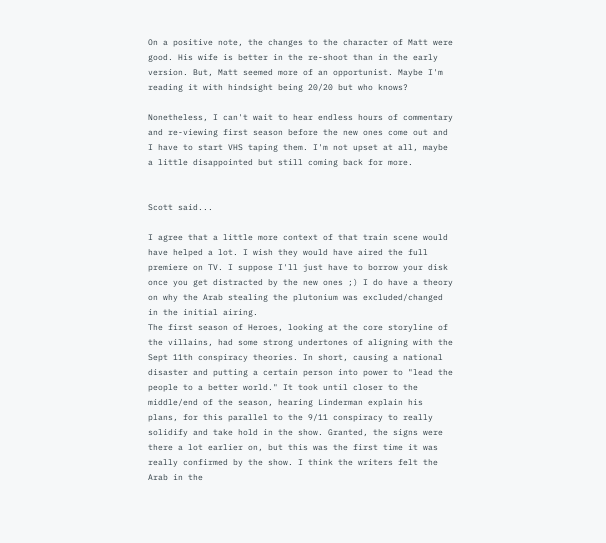On a positive note, the changes to the character of Matt were good. His wife is better in the re-shoot than in the early version. But, Matt seemed more of an opportunist. Maybe I'm reading it with hindsight being 20/20 but who knows?

Nonetheless, I can't wait to hear endless hours of commentary and re-viewing first season before the new ones come out and I have to start VHS taping them. I'm not upset at all, maybe a little disappointed but still coming back for more.


Scott said...

I agree that a little more context of that train scene would have helped a lot. I wish they would have aired the full premiere on TV. I suppose I'll just have to borrow your disk once you get distracted by the new ones ;) I do have a theory on why the Arab stealing the plutonium was excluded/changed in the initial airing.
The first season of Heroes, looking at the core storyline of the villains, had some strong undertones of aligning with the Sept 11th conspiracy theories. In short, causing a national disaster and putting a certain person into power to "lead the people to a better world." It took until closer to the middle/end of the season, hearing Linderman explain his plans, for this parallel to the 9/11 conspiracy to really solidify and take hold in the show. Granted, the signs were there a lot earlier on, but this was the first time it was really confirmed by the show. I think the writers felt the Arab in the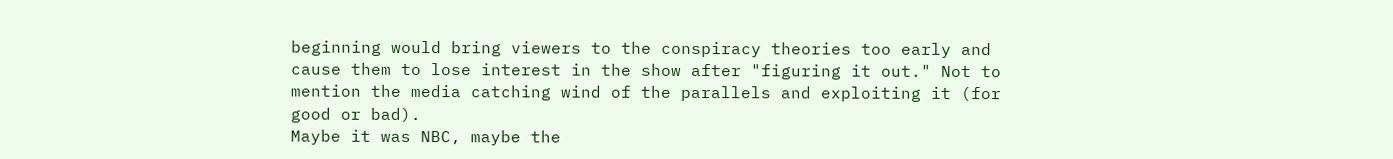beginning would bring viewers to the conspiracy theories too early and cause them to lose interest in the show after "figuring it out." Not to mention the media catching wind of the parallels and exploiting it (for good or bad).
Maybe it was NBC, maybe the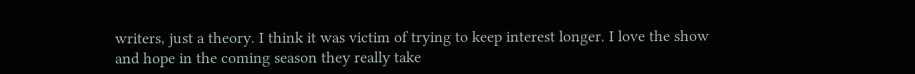writers, just a theory. I think it was victim of trying to keep interest longer. I love the show and hope in the coming season they really take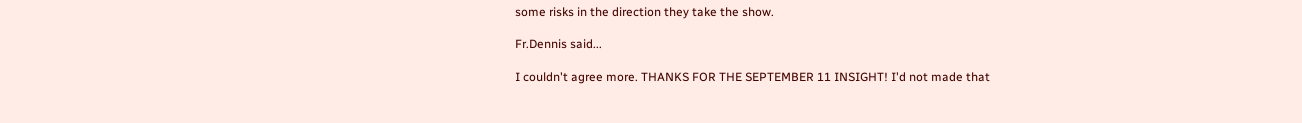some risks in the direction they take the show.

Fr.Dennis said...

I couldn't agree more. THANKS FOR THE SEPTEMBER 11 INSIGHT! I'd not made that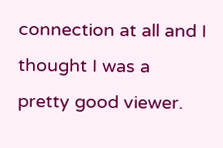connection at all and I thought I was a pretty good viewer.